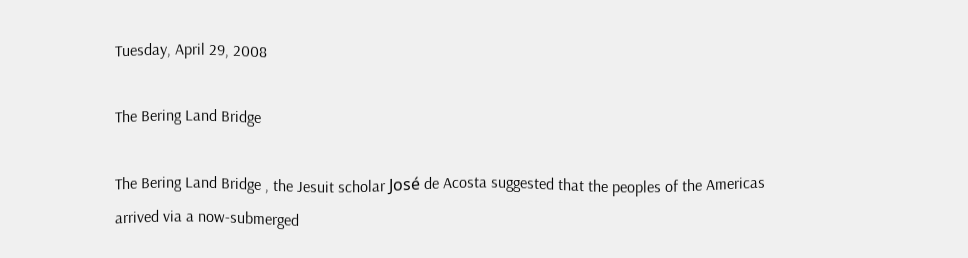Tuesday, April 29, 2008

The Bering Land Bridge

The Bering Land Bridge , the Jesuit scholar José de Acosta suggested that the peoples of the Americas arrived via a now-submerged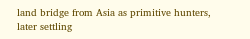land bridge from Asia as primitive hunters, later settling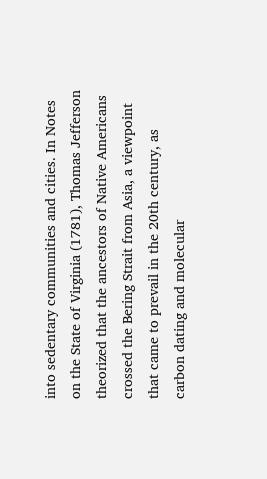into sedentary communities and cities. In Notes on the State of Virginia (1781), Thomas Jefferson theorized that the ancestors of Native Americans crossed the Bering Strait from Asia, a viewpoint that came to prevail in the 20th century, as carbon dating and molecular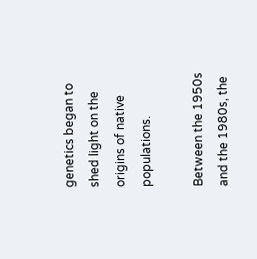genetics began to shed light on the origins of native populations.

Between the 1950s and the 1980s, the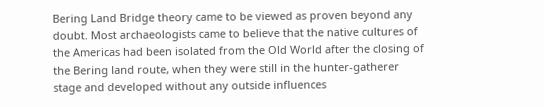Bering Land Bridge theory came to be viewed as proven beyond any doubt. Most archaeologists came to believe that the native cultures of the Americas had been isolated from the Old World after the closing of the Bering land route, when they were still in the hunter-gatherer stage and developed without any outside influences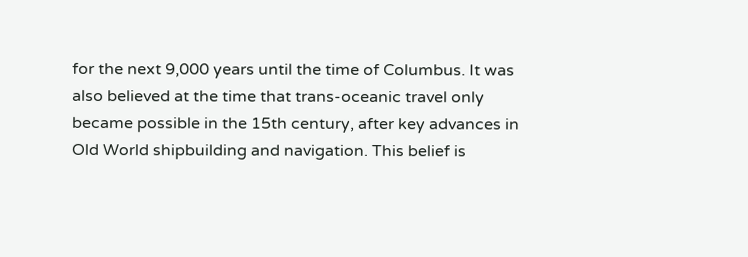for the next 9,000 years until the time of Columbus. It was also believed at the time that trans-oceanic travel only became possible in the 15th century, after key advances in Old World shipbuilding and navigation. This belief is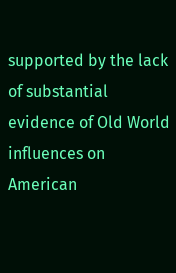supported by the lack of substantial evidence of Old World influences on American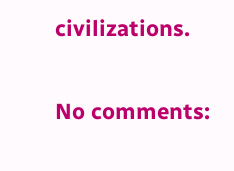civilizations.

No comments: